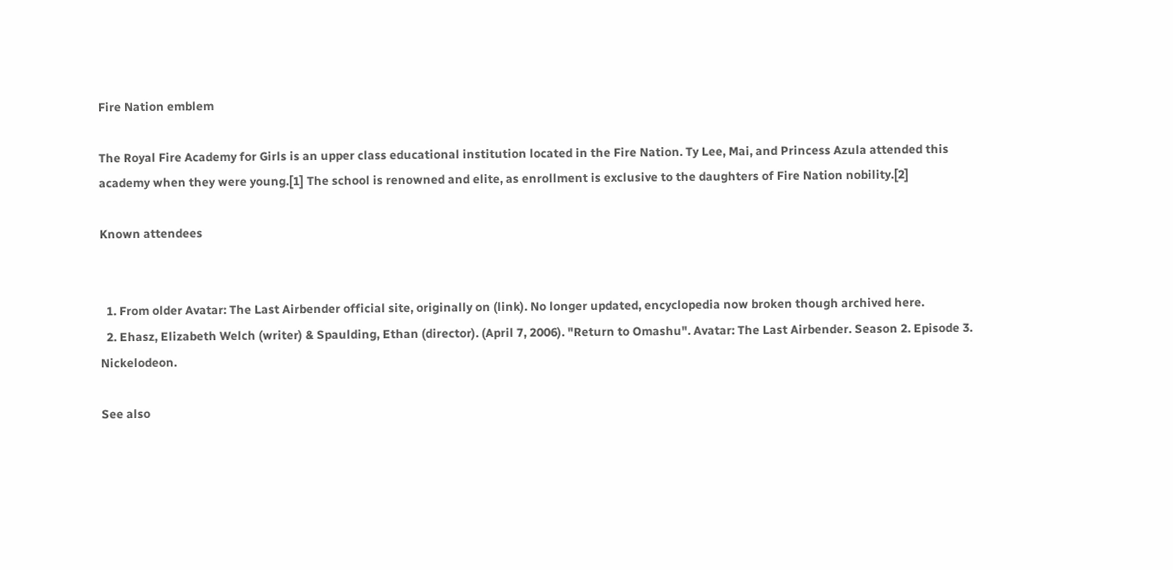Fire Nation emblem

The Royal Fire Academy for Girls is an upper class educational institution located in the Fire Nation. Ty Lee, Mai, and Princess Azula attended this academy when they were young.[1] The school is renowned and elite, as enrollment is exclusive to the daughters of Fire Nation nobility.[2]

Known attendees


  1. From older Avatar: The Last Airbender official site, originally on (link). No longer updated, encyclopedia now broken though archived here.
  2. Ehasz, Elizabeth Welch (writer) & Spaulding, Ethan (director). (April 7, 2006). "Return to Omashu". Avatar: The Last Airbender. Season 2. Episode 3. Nickelodeon.

See also